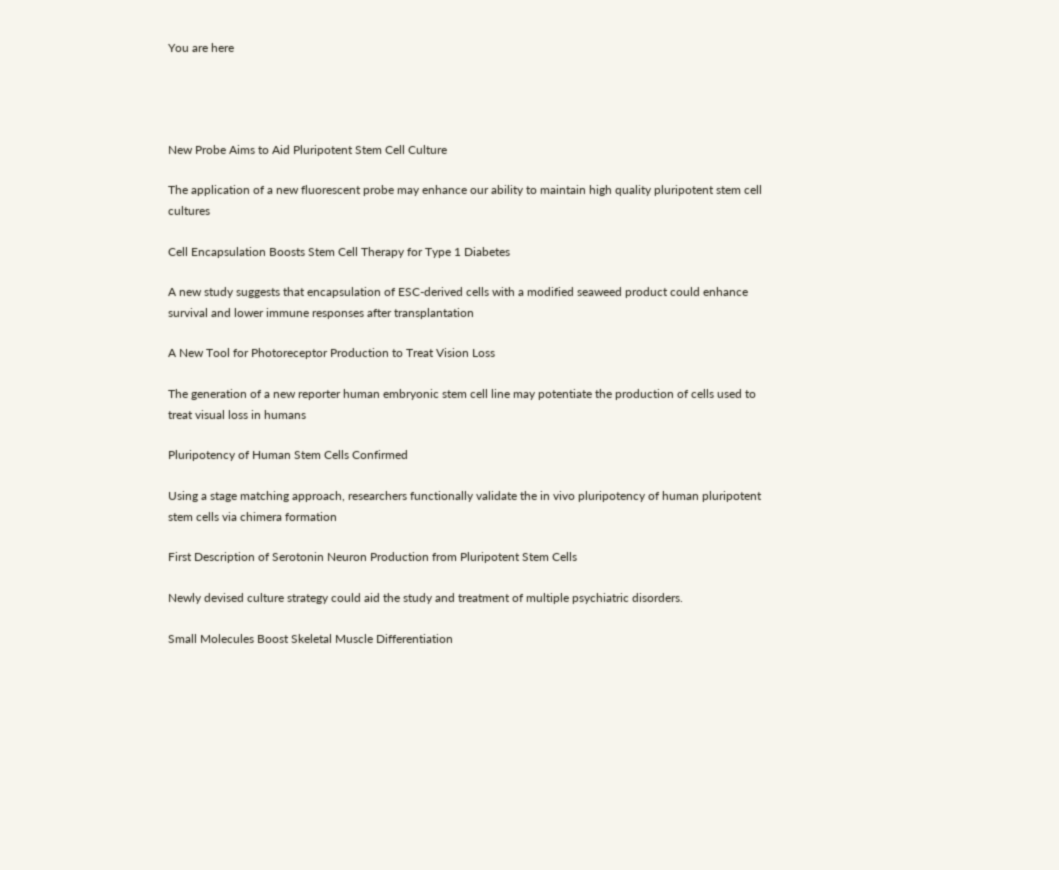You are here




New Probe Aims to Aid Pluripotent Stem Cell Culture

The application of a new fluorescent probe may enhance our ability to maintain high quality pluripotent stem cell cultures

Cell Encapsulation Boosts Stem Cell Therapy for Type 1 Diabetes

A new study suggests that encapsulation of ESC-derived cells with a modified seaweed product could enhance survival and lower immune responses after transplantation

A New Tool for Photoreceptor Production to Treat Vision Loss

The generation of a new reporter human embryonic stem cell line may potentiate the production of cells used to treat visual loss in humans

Pluripotency of Human Stem Cells Confirmed

Using a stage matching approach, researchers functionally validate the in vivo pluripotency of human pluripotent stem cells via chimera formation

First Description of Serotonin Neuron Production from Pluripotent Stem Cells

Newly devised culture strategy could aid the study and treatment of multiple psychiatric disorders.

Small Molecules Boost Skeletal Muscle Differentiation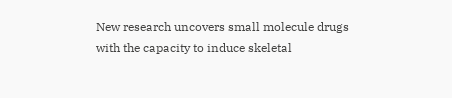New research uncovers small molecule drugs with the capacity to induce skeletal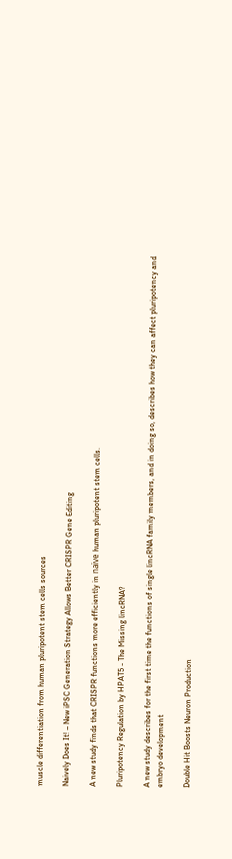muscle differentiation from human pluripotent stem cells sources

Naively Does It! – New iPSC Generation Strategy Allows Better CRISPR Gene Editing

A new study finds that CRISPR functions more efficiently in naïve human pluripotent stem cells.

Pluripotency Regulation by HPAT5 - The Missing lincRNA?

A new study describes for the first time the functions of single lincRNA family members, and in doing so, describes how they can affect pluripotency and embryo development

Double Hit Boosts Neuron Production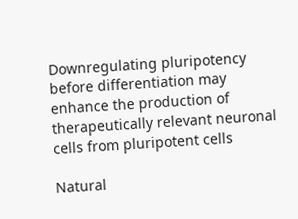Downregulating pluripotency before differentiation may enhance the production of therapeutically relevant neuronal cells from pluripotent cells

Natural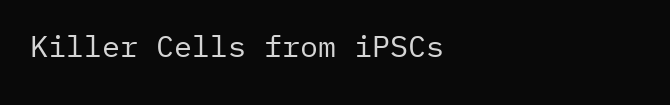Killer Cells from iPSCs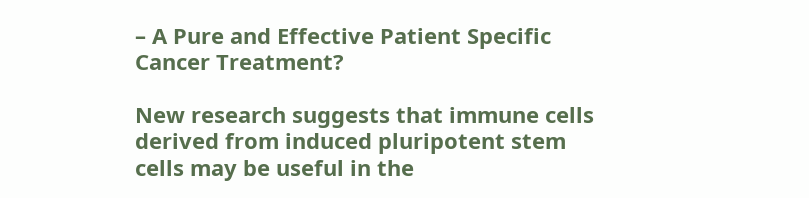– A Pure and Effective Patient Specific Cancer Treatment?

New research suggests that immune cells derived from induced pluripotent stem cells may be useful in the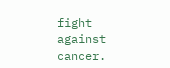fight against cancer.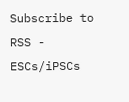Subscribe to RSS - ESCs/iPSCs